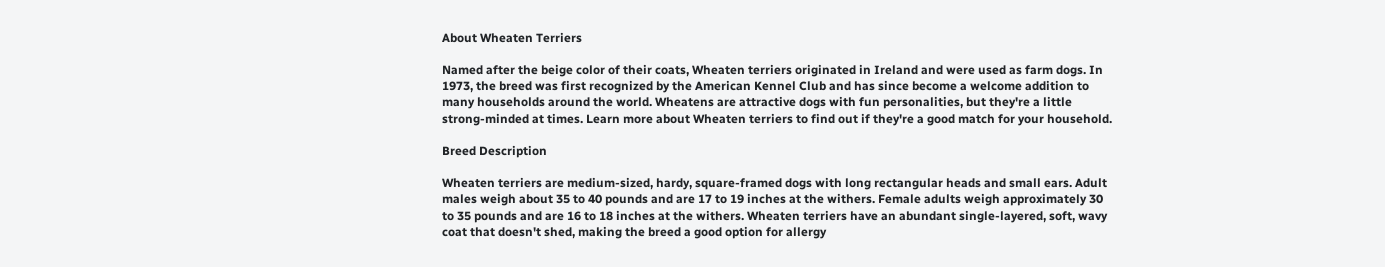About Wheaten Terriers

Named after the beige color of their coats, Wheaten terriers originated in Ireland and were used as farm dogs. In 1973, the breed was first recognized by the American Kennel Club and has since become a welcome addition to many households around the world. Wheatens are attractive dogs with fun personalities, but they're a little strong-minded at times. Learn more about Wheaten terriers to find out if they're a good match for your household.

Breed Description

Wheaten terriers are medium-sized, hardy, square-framed dogs with long rectangular heads and small ears. Adult males weigh about 35 to 40 pounds and are 17 to 19 inches at the withers. Female adults weigh approximately 30 to 35 pounds and are 16 to 18 inches at the withers. Wheaten terriers have an abundant single-layered, soft, wavy coat that doesn't shed, making the breed a good option for allergy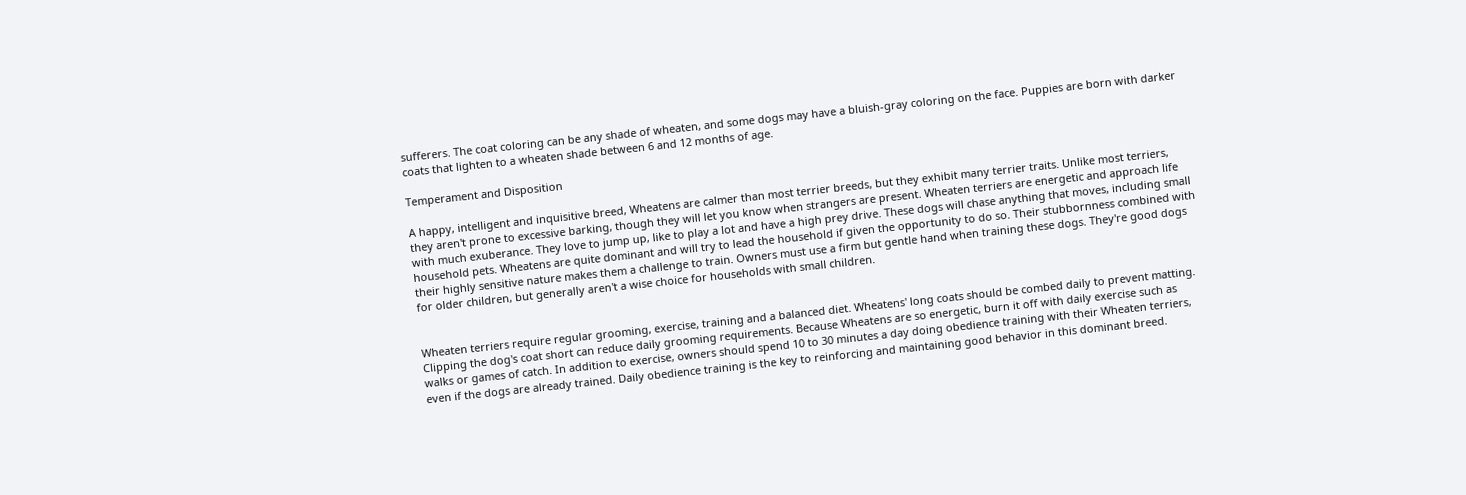sufferers. The coat coloring can be any shade of wheaten, and some dogs may have a bluish-gray coloring on the face. Puppies are born with darker coats that lighten to a wheaten shade between 6 and 12 months of age.

Temperament and Disposition

A happy, intelligent and inquisitive breed, Wheatens are calmer than most terrier breeds, but they exhibit many terrier traits. Unlike most terriers, they aren't prone to excessive barking, though they will let you know when strangers are present. Wheaten terriers are energetic and approach life with much exuberance. They love to jump up, like to play a lot and have a high prey drive. These dogs will chase anything that moves, including small household pets. Wheatens are quite dominant and will try to lead the household if given the opportunity to do so. Their stubbornness combined with their highly sensitive nature makes them a challenge to train. Owners must use a firm but gentle hand when training these dogs. They're good dogs for older children, but generally aren't a wise choice for households with small children.


Wheaten terriers require regular grooming, exercise, training and a balanced diet. Wheatens' long coats should be combed daily to prevent matting. Clipping the dog's coat short can reduce daily grooming requirements. Because Wheatens are so energetic, burn it off with daily exercise such as walks or games of catch. In addition to exercise, owners should spend 10 to 30 minutes a day doing obedience training with their Wheaten terriers, even if the dogs are already trained. Daily obedience training is the key to reinforcing and maintaining good behavior in this dominant breed.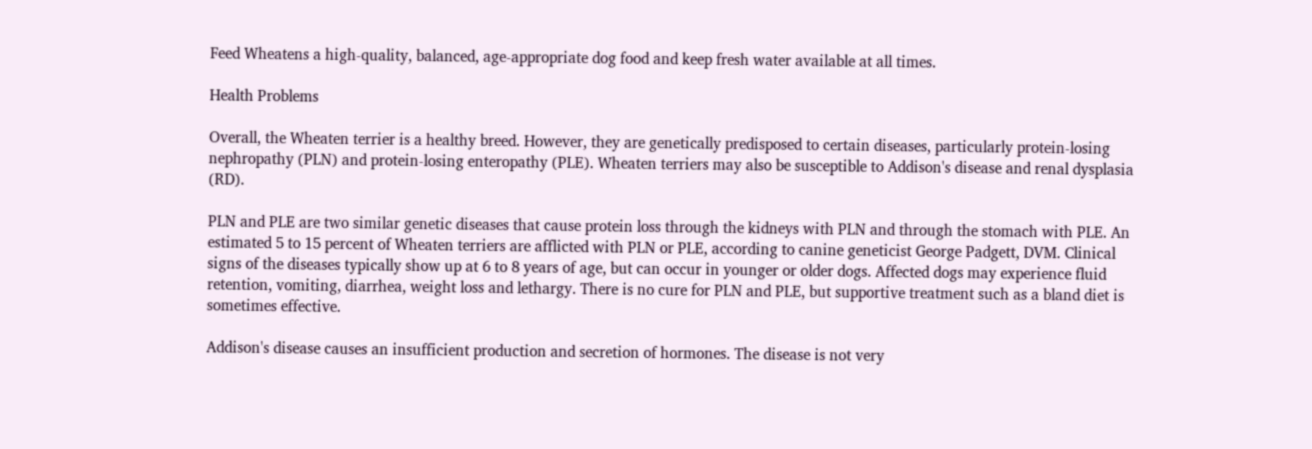Feed Wheatens a high-quality, balanced, age-appropriate dog food and keep fresh water available at all times.

Health Problems

Overall, the Wheaten terrier is a healthy breed. However, they are genetically predisposed to certain diseases, particularly protein-losing nephropathy (PLN) and protein-losing enteropathy (PLE). Wheaten terriers may also be susceptible to Addison's disease and renal dysplasia (RD).

PLN and PLE are two similar genetic diseases that cause protein loss through the kidneys with PLN and through the stomach with PLE. An estimated 5 to 15 percent of Wheaten terriers are afflicted with PLN or PLE, according to canine geneticist George Padgett, DVM. Clinical signs of the diseases typically show up at 6 to 8 years of age, but can occur in younger or older dogs. Affected dogs may experience fluid retention, vomiting, diarrhea, weight loss and lethargy. There is no cure for PLN and PLE, but supportive treatment such as a bland diet is sometimes effective.

Addison's disease causes an insufficient production and secretion of hormones. The disease is not very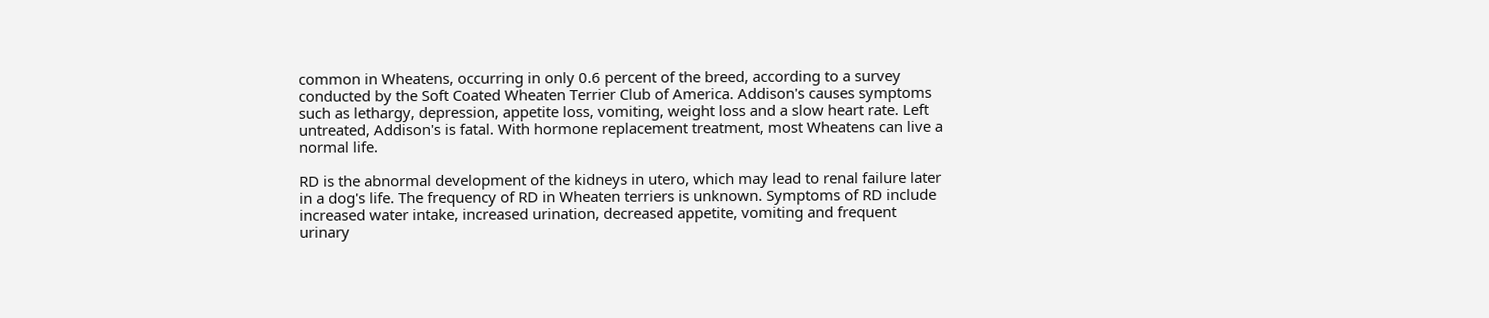common in Wheatens, occurring in only 0.6 percent of the breed, according to a survey conducted by the Soft Coated Wheaten Terrier Club of America. Addison's causes symptoms such as lethargy, depression, appetite loss, vomiting, weight loss and a slow heart rate. Left untreated, Addison's is fatal. With hormone replacement treatment, most Wheatens can live a normal life.

RD is the abnormal development of the kidneys in utero, which may lead to renal failure later in a dog's life. The frequency of RD in Wheaten terriers is unknown. Symptoms of RD include increased water intake, increased urination, decreased appetite, vomiting and frequent urinary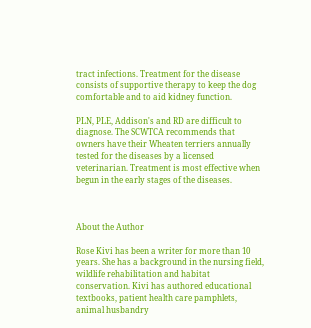tract infections. Treatment for the disease consists of supportive therapy to keep the dog comfortable and to aid kidney function.

PLN, PLE, Addison's and RD are difficult to diagnose. The SCWTCA recommends that owners have their Wheaten terriers annually tested for the diseases by a licensed veterinarian. Treatment is most effective when begun in the early stages of the diseases.



About the Author

Rose Kivi has been a writer for more than 10 years. She has a background in the nursing field, wildlife rehabilitation and habitat conservation. Kivi has authored educational textbooks, patient health care pamphlets, animal husbandry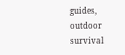guides, outdoor survival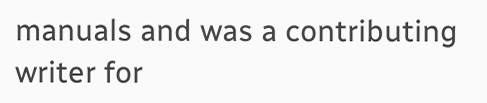manuals and was a contributing writer for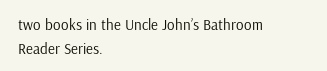two books in the Uncle John’s Bathroom Reader Series.